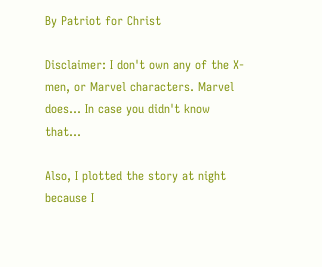By Patriot for Christ

Disclaimer: I don't own any of the X-men, or Marvel characters. Marvel does… In case you didn't know that…

Also, I plotted the story at night because I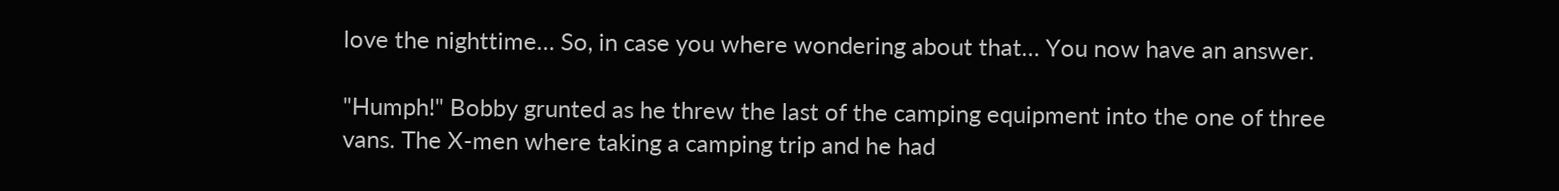love the nighttime… So, in case you where wondering about that… You now have an answer.

"Humph!" Bobby grunted as he threw the last of the camping equipment into the one of three vans. The X-men where taking a camping trip and he had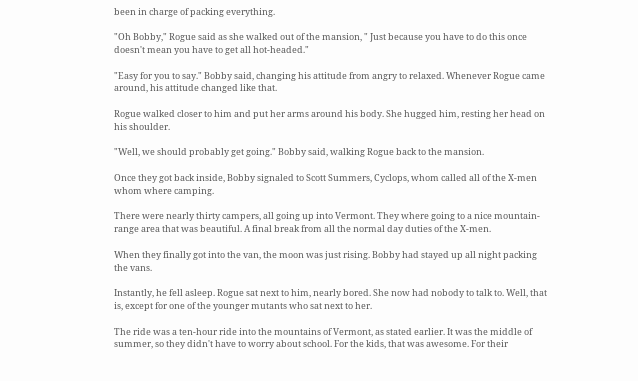been in charge of packing everything.

"Oh Bobby," Rogue said as she walked out of the mansion, " Just because you have to do this once doesn't mean you have to get all hot-headed."

"Easy for you to say." Bobby said, changing his attitude from angry to relaxed. Whenever Rogue came around, his attitude changed like that.

Rogue walked closer to him and put her arms around his body. She hugged him, resting her head on his shoulder.

"Well, we should probably get going." Bobby said, walking Rogue back to the mansion.

Once they got back inside, Bobby signaled to Scott Summers, Cyclops, whom called all of the X-men whom where camping.

There were nearly thirty campers, all going up into Vermont. They where going to a nice mountain-range area that was beautiful. A final break from all the normal day duties of the X-men.

When they finally got into the van, the moon was just rising. Bobby had stayed up all night packing the vans.

Instantly, he fell asleep. Rogue sat next to him, nearly bored. She now had nobody to talk to. Well, that is, except for one of the younger mutants who sat next to her.

The ride was a ten-hour ride into the mountains of Vermont, as stated earlier. It was the middle of summer, so they didn't have to worry about school. For the kids, that was awesome. For their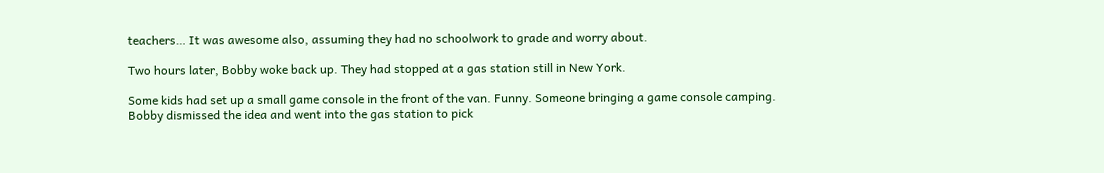teachers… It was awesome also, assuming they had no schoolwork to grade and worry about.

Two hours later, Bobby woke back up. They had stopped at a gas station still in New York.

Some kids had set up a small game console in the front of the van. Funny. Someone bringing a game console camping. Bobby dismissed the idea and went into the gas station to pick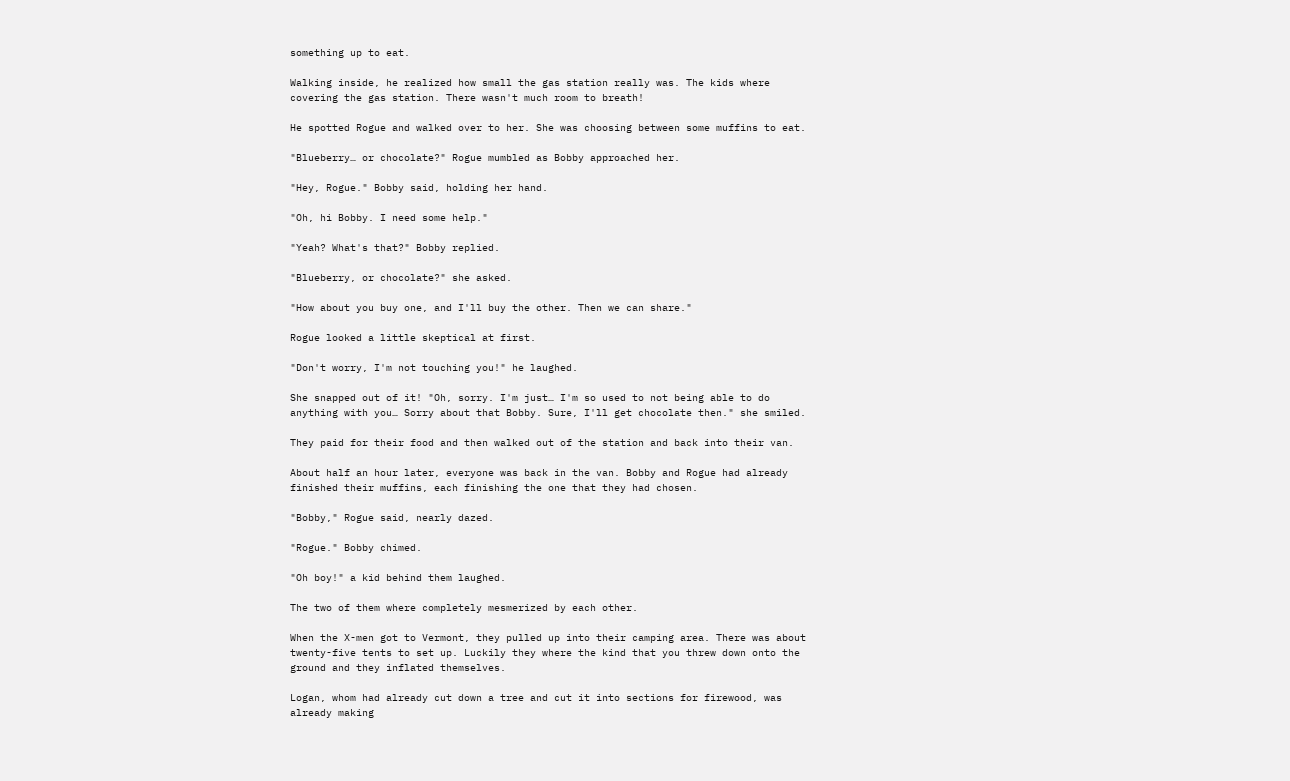something up to eat.

Walking inside, he realized how small the gas station really was. The kids where covering the gas station. There wasn't much room to breath!

He spotted Rogue and walked over to her. She was choosing between some muffins to eat.

"Blueberry… or chocolate?" Rogue mumbled as Bobby approached her.

"Hey, Rogue." Bobby said, holding her hand.

"Oh, hi Bobby. I need some help."

"Yeah? What's that?" Bobby replied.

"Blueberry, or chocolate?" she asked.

"How about you buy one, and I'll buy the other. Then we can share."

Rogue looked a little skeptical at first.

"Don't worry, I'm not touching you!" he laughed.

She snapped out of it! "Oh, sorry. I'm just… I'm so used to not being able to do anything with you… Sorry about that Bobby. Sure, I'll get chocolate then." she smiled.

They paid for their food and then walked out of the station and back into their van.

About half an hour later, everyone was back in the van. Bobby and Rogue had already finished their muffins, each finishing the one that they had chosen.

"Bobby," Rogue said, nearly dazed.

"Rogue." Bobby chimed.

"Oh boy!" a kid behind them laughed.

The two of them where completely mesmerized by each other.

When the X-men got to Vermont, they pulled up into their camping area. There was about twenty-five tents to set up. Luckily they where the kind that you threw down onto the ground and they inflated themselves.

Logan, whom had already cut down a tree and cut it into sections for firewood, was already making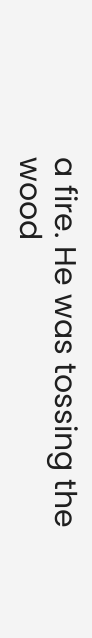a fire. He was tossing the wood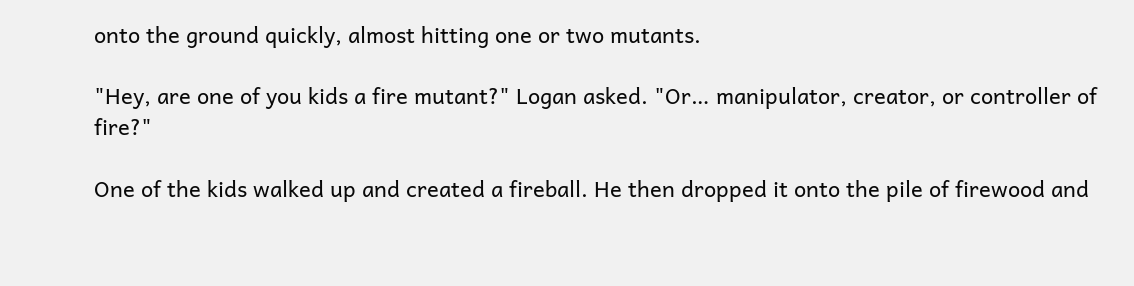onto the ground quickly, almost hitting one or two mutants.

"Hey, are one of you kids a fire mutant?" Logan asked. "Or… manipulator, creator, or controller of fire?"

One of the kids walked up and created a fireball. He then dropped it onto the pile of firewood and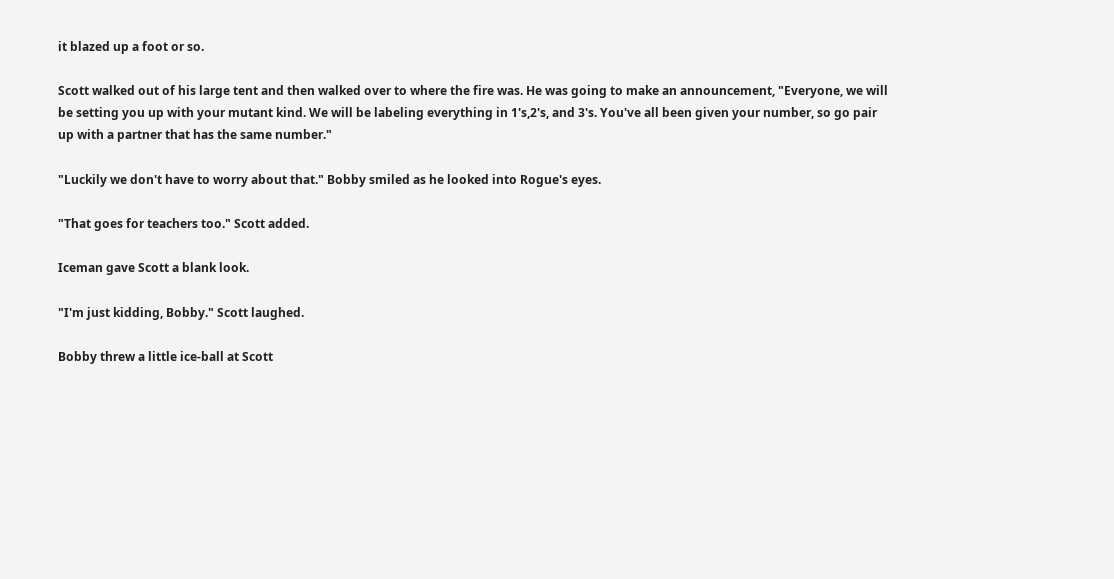it blazed up a foot or so.

Scott walked out of his large tent and then walked over to where the fire was. He was going to make an announcement, "Everyone, we will be setting you up with your mutant kind. We will be labeling everything in 1's,2's, and 3's. You've all been given your number, so go pair up with a partner that has the same number."

"Luckily we don't have to worry about that." Bobby smiled as he looked into Rogue's eyes.

"That goes for teachers too." Scott added.

Iceman gave Scott a blank look.

"I'm just kidding, Bobby." Scott laughed.

Bobby threw a little ice-ball at Scott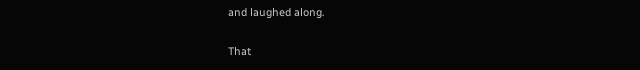and laughed along.

That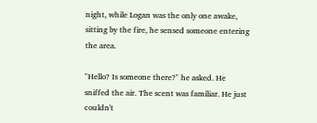night, while Logan was the only one awake, sitting by the fire, he sensed someone entering the area.

"Hello? Is someone there?" he asked. He sniffed the air. The scent was familiar. He just couldn't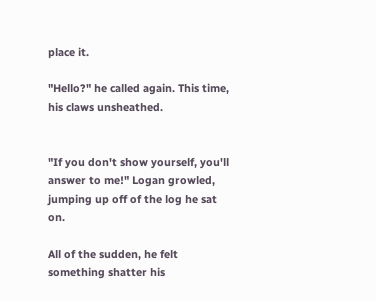place it.

"Hello?" he called again. This time, his claws unsheathed.


"If you don't show yourself, you'll answer to me!" Logan growled, jumping up off of the log he sat on.

All of the sudden, he felt something shatter his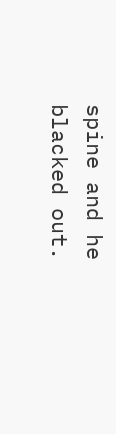spine and he blacked out.